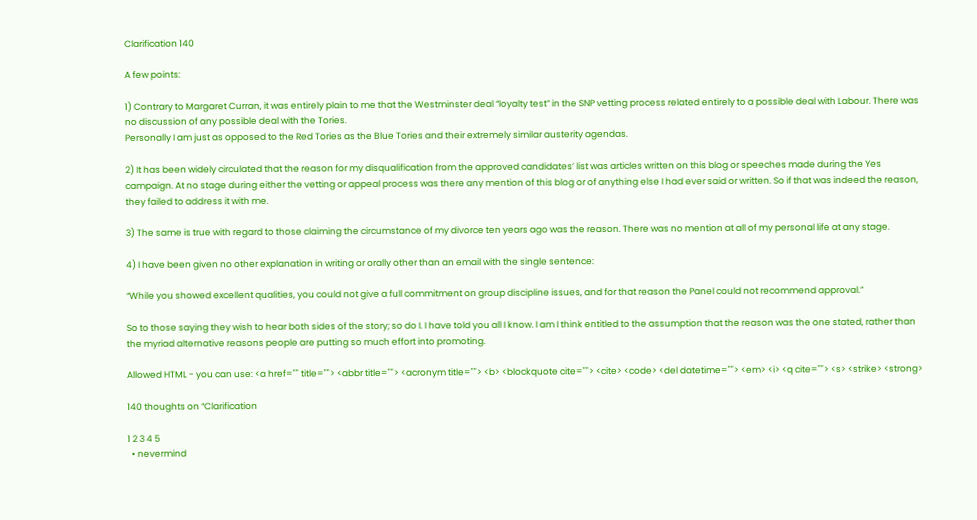Clarification 140

A few points:

1) Contrary to Margaret Curran, it was entirely plain to me that the Westminster deal “loyalty test” in the SNP vetting process related entirely to a possible deal with Labour. There was no discussion of any possible deal with the Tories.
Personally I am just as opposed to the Red Tories as the Blue Tories and their extremely similar austerity agendas.

2) It has been widely circulated that the reason for my disqualification from the approved candidates’ list was articles written on this blog or speeches made during the Yes campaign. At no stage during either the vetting or appeal process was there any mention of this blog or of anything else I had ever said or written. So if that was indeed the reason, they failed to address it with me.

3) The same is true with regard to those claiming the circumstance of my divorce ten years ago was the reason. There was no mention at all of my personal life at any stage.

4) I have been given no other explanation in writing or orally other than an email with the single sentence:

“While you showed excellent qualities, you could not give a full commitment on group discipline issues, and for that reason the Panel could not recommend approval.”

So to those saying they wish to hear both sides of the story; so do I. I have told you all I know. I am I think entitled to the assumption that the reason was the one stated, rather than the myriad alternative reasons people are putting so much effort into promoting.

Allowed HTML - you can use: <a href="" title=""> <abbr title=""> <acronym title=""> <b> <blockquote cite=""> <cite> <code> <del datetime=""> <em> <i> <q cite=""> <s> <strike> <strong>

140 thoughts on “Clarification

1 2 3 4 5
  • nevermind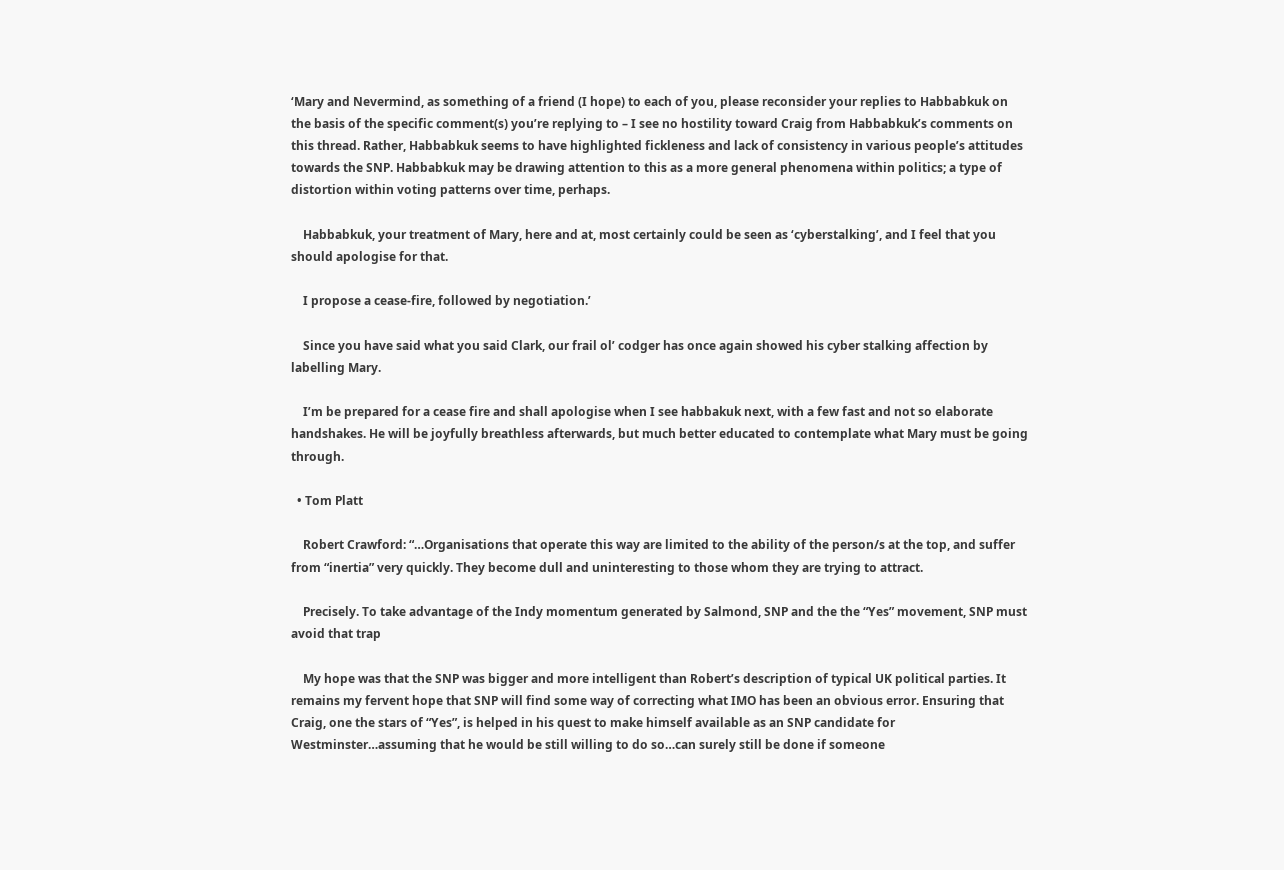‘Mary and Nevermind, as something of a friend (I hope) to each of you, please reconsider your replies to Habbabkuk on the basis of the specific comment(s) you’re replying to – I see no hostility toward Craig from Habbabkuk’s comments on this thread. Rather, Habbabkuk seems to have highlighted fickleness and lack of consistency in various people’s attitudes towards the SNP. Habbabkuk may be drawing attention to this as a more general phenomena within politics; a type of distortion within voting patterns over time, perhaps.

    Habbabkuk, your treatment of Mary, here and at, most certainly could be seen as ‘cyberstalking’, and I feel that you should apologise for that.

    I propose a cease-fire, followed by negotiation.’

    Since you have said what you said Clark, our frail ol’ codger has once again showed his cyber stalking affection by labelling Mary.

    I’m be prepared for a cease fire and shall apologise when I see habbakuk next, with a few fast and not so elaborate handshakes. He will be joyfully breathless afterwards, but much better educated to contemplate what Mary must be going through.

  • Tom Platt

    Robert Crawford: “…Organisations that operate this way are limited to the ability of the person/s at the top, and suffer from “inertia” very quickly. They become dull and uninteresting to those whom they are trying to attract.

    Precisely. To take advantage of the Indy momentum generated by Salmond, SNP and the the “Yes” movement, SNP must avoid that trap

    My hope was that the SNP was bigger and more intelligent than Robert’s description of typical UK political parties. It remains my fervent hope that SNP will find some way of correcting what IMO has been an obvious error. Ensuring that Craig, one the stars of “Yes”, is helped in his quest to make himself available as an SNP candidate for Westminster…assuming that he would be still willing to do so…can surely still be done if someone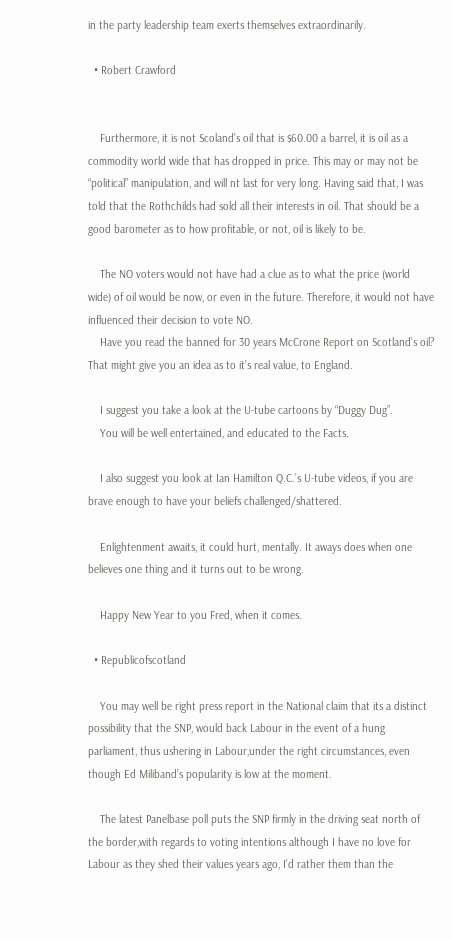in the party leadership team exerts themselves extraordinarily.

  • Robert Crawford


    Furthermore, it is not Scoland’s oil that is $60.00 a barrel, it is oil as a commodity world wide that has dropped in price. This may or may not be “political” manipulation, and will nt last for very long. Having said that, I was told that the Rothchilds had sold all their interests in oil. That should be a good barometer as to how profitable, or not, oil is likely to be.

    The NO voters would not have had a clue as to what the price (world wide) of oil would be now, or even in the future. Therefore, it would not have influenced their decision to vote NO.
    Have you read the banned for 30 years McCrone Report on Scotland’s oil? That might give you an idea as to it’s real value, to England.

    I suggest you take a look at the U-tube cartoons by “Duggy Dug”.
    You will be well entertained, and educated to the Facts.

    I also suggest you look at Ian Hamilton Q.C.’s U-tube videos, if you are brave enough to have your beliefs challenged/shattered.

    Enlightenment awaits, it could hurt, mentally. It aways does when one believes one thing and it turns out to be wrong.

    Happy New Year to you Fred, when it comes.

  • Republicofscotland

    You may well be right press report in the National claim that its a distinct possibility that the SNP, would back Labour in the event of a hung parliament, thus ushering in Labour,under the right circumstances, even though Ed Miliband’s popularity is low at the moment.

    The latest Panelbase poll puts the SNP firmly in the driving seat north of the border,with regards to voting intentions although I have no love for Labour as they shed their values years ago, I’d rather them than the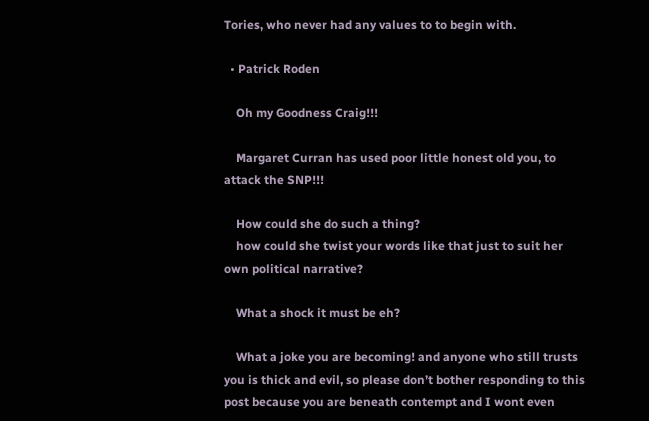Tories, who never had any values to to begin with.

  • Patrick Roden

    Oh my Goodness Craig!!!

    Margaret Curran has used poor little honest old you, to attack the SNP!!!

    How could she do such a thing?
    how could she twist your words like that just to suit her own political narrative?

    What a shock it must be eh?

    What a joke you are becoming! and anyone who still trusts you is thick and evil, so please don’t bother responding to this post because you are beneath contempt and I wont even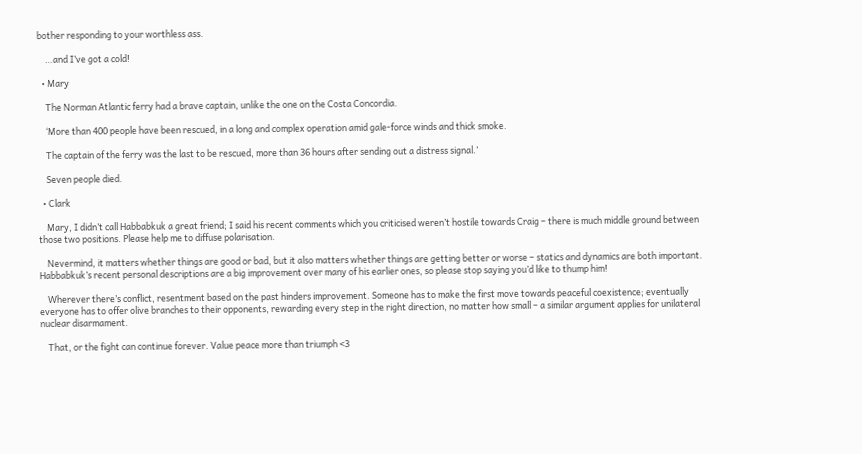bother responding to your worthless ass.

    …and I’ve got a cold!

  • Mary

    The Norman Atlantic ferry had a brave captain, unlike the one on the Costa Concordia.

    ‘More than 400 people have been rescued, in a long and complex operation amid gale-force winds and thick smoke.

    The captain of the ferry was the last to be rescued, more than 36 hours after sending out a distress signal.’

    Seven people died.

  • Clark

    Mary, I didn’t call Habbabkuk a great friend; I said his recent comments which you criticised weren’t hostile towards Craig – there is much middle ground between those two positions. Please help me to diffuse polarisation.

    Nevermind, it matters whether things are good or bad, but it also matters whether things are getting better or worse – statics and dynamics are both important. Habbabkuk’s recent personal descriptions are a big improvement over many of his earlier ones, so please stop saying you’d like to thump him!

    Wherever there’s conflict, resentment based on the past hinders improvement. Someone has to make the first move towards peaceful coexistence; eventually everyone has to offer olive branches to their opponents, rewarding every step in the right direction, no matter how small – a similar argument applies for unilateral nuclear disarmament.

    That, or the fight can continue forever. Value peace more than triumph <3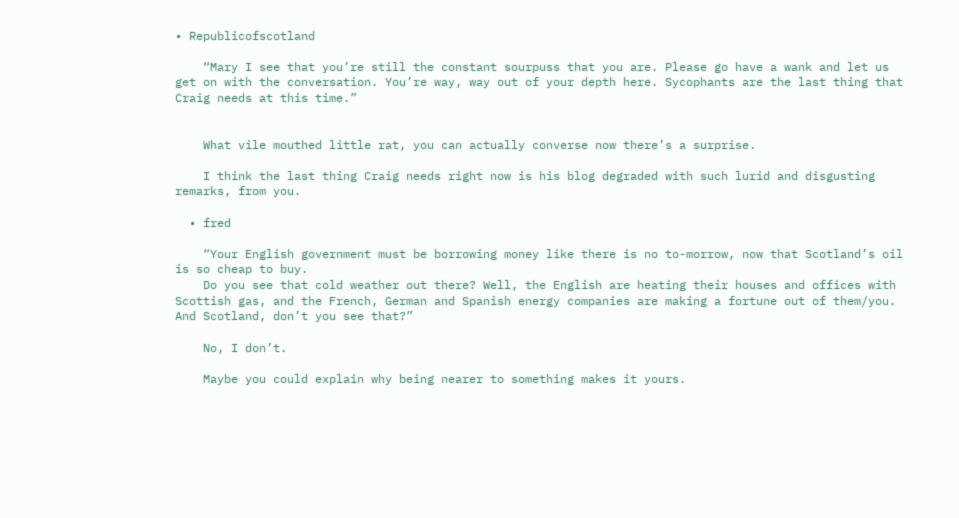• Republicofscotland

    “Mary I see that you’re still the constant sourpuss that you are. Please go have a wank and let us get on with the conversation. You’re way, way out of your depth here. Sycophants are the last thing that Craig needs at this time.”


    What vile mouthed little rat, you can actually converse now there’s a surprise.

    I think the last thing Craig needs right now is his blog degraded with such lurid and disgusting remarks, from you.

  • fred

    “Your English government must be borrowing money like there is no to-morrow, now that Scotland’s oil is so cheap to buy.
    Do you see that cold weather out there? Well, the English are heating their houses and offices with Scottish gas, and the French, German and Spanish energy companies are making a fortune out of them/you. And Scotland, don’t you see that?”

    No, I don’t.

    Maybe you could explain why being nearer to something makes it yours.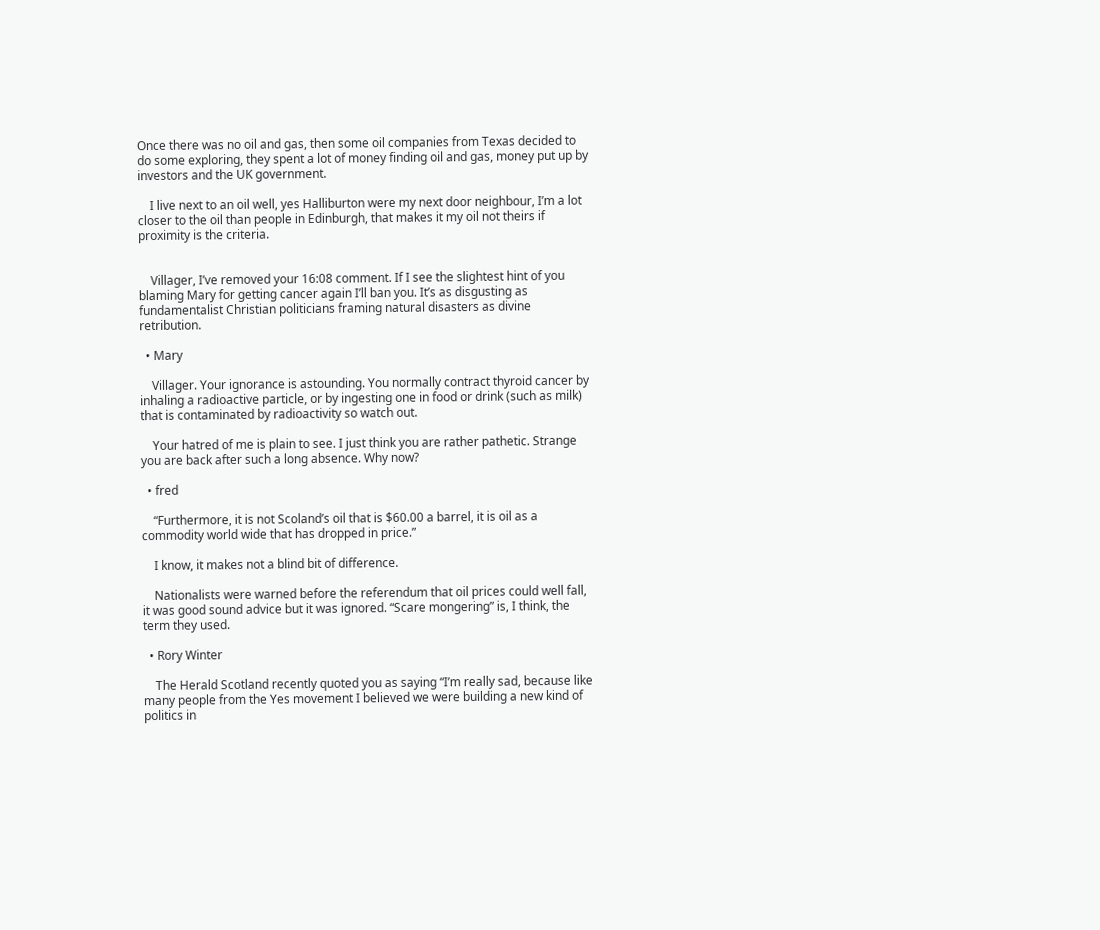Once there was no oil and gas, then some oil companies from Texas decided to do some exploring, they spent a lot of money finding oil and gas, money put up by investors and the UK government.

    I live next to an oil well, yes Halliburton were my next door neighbour, I’m a lot closer to the oil than people in Edinburgh, that makes it my oil not theirs if proximity is the criteria.


    Villager, I’ve removed your 16:08 comment. If I see the slightest hint of you blaming Mary for getting cancer again I’ll ban you. It’s as disgusting as fundamentalist Christian politicians framing natural disasters as divine retribution.

  • Mary

    Villager. Your ignorance is astounding. You normally contract thyroid cancer by inhaling a radioactive particle, or by ingesting one in food or drink (such as milk) that is contaminated by radioactivity so watch out.

    Your hatred of me is plain to see. I just think you are rather pathetic. Strange you are back after such a long absence. Why now?

  • fred

    “Furthermore, it is not Scoland’s oil that is $60.00 a barrel, it is oil as a commodity world wide that has dropped in price.”

    I know, it makes not a blind bit of difference.

    Nationalists were warned before the referendum that oil prices could well fall, it was good sound advice but it was ignored. “Scare mongering” is, I think, the term they used.

  • Rory Winter

    The Herald Scotland recently quoted you as saying “I’m really sad, because like many people from the Yes movement I believed we were building a new kind of politics in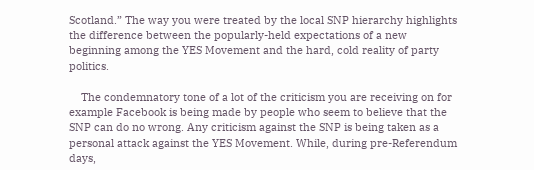Scotland.” The way you were treated by the local SNP hierarchy highlights the difference between the popularly-held expectations of a new beginning among the YES Movement and the hard, cold reality of party politics.

    The condemnatory tone of a lot of the criticism you are receiving on for example Facebook is being made by people who seem to believe that the SNP can do no wrong. Any criticism against the SNP is being taken as a personal attack against the YES Movement. While, during pre-Referendum days,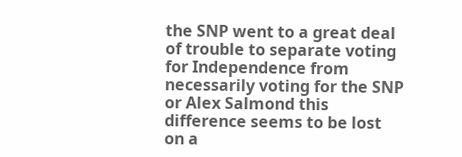the SNP went to a great deal of trouble to separate voting for Independence from necessarily voting for the SNP or Alex Salmond this difference seems to be lost on a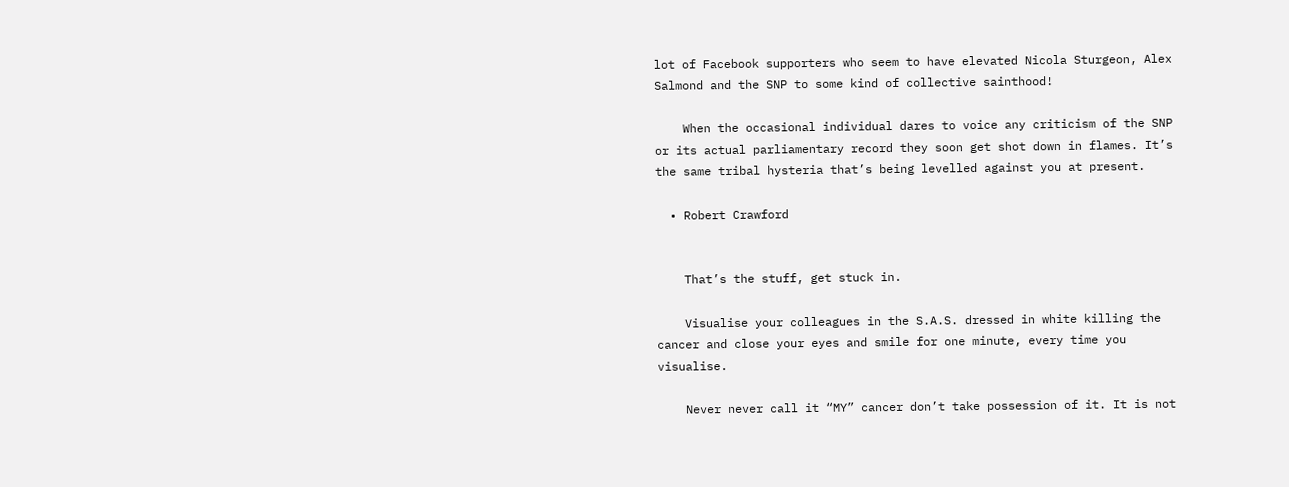lot of Facebook supporters who seem to have elevated Nicola Sturgeon, Alex Salmond and the SNP to some kind of collective sainthood!

    When the occasional individual dares to voice any criticism of the SNP or its actual parliamentary record they soon get shot down in flames. It’s the same tribal hysteria that’s being levelled against you at present.

  • Robert Crawford


    That’s the stuff, get stuck in.

    Visualise your colleagues in the S.A.S. dressed in white killing the cancer and close your eyes and smile for one minute, every time you visualise.

    Never never call it “MY” cancer don’t take possession of it. It is not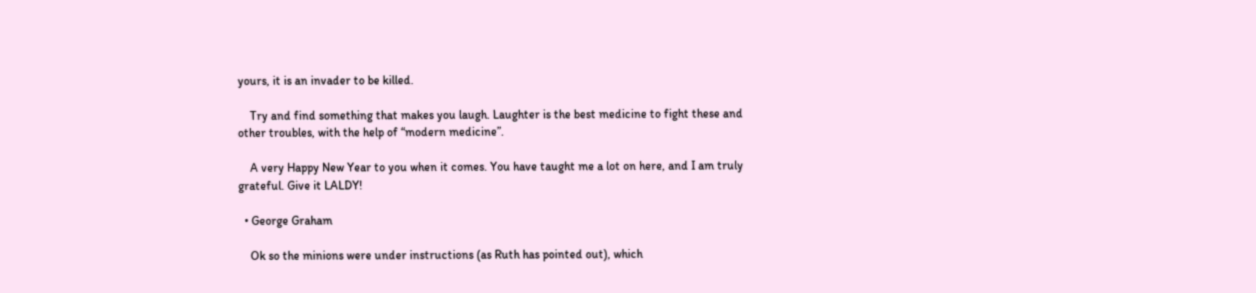yours, it is an invader to be killed.

    Try and find something that makes you laugh. Laughter is the best medicine to fight these and other troubles, with the help of “modern medicine”.

    A very Happy New Year to you when it comes. You have taught me a lot on here, and I am truly grateful. Give it LALDY!

  • George Graham

    Ok so the minions were under instructions (as Ruth has pointed out), which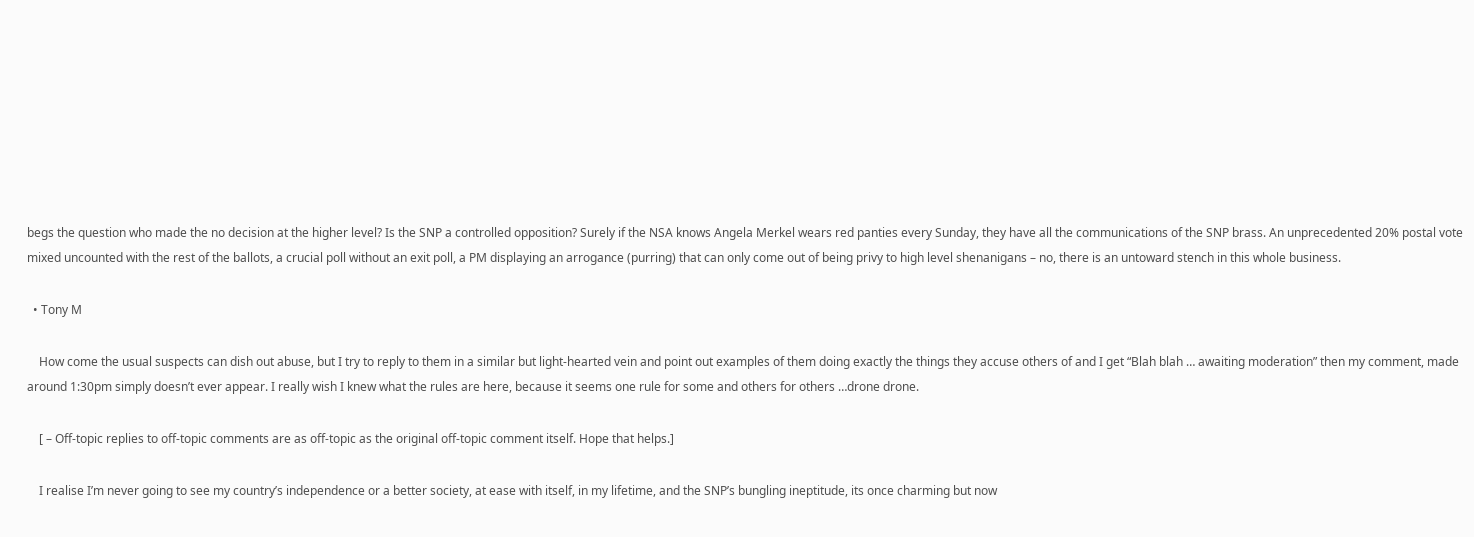begs the question who made the no decision at the higher level? Is the SNP a controlled opposition? Surely if the NSA knows Angela Merkel wears red panties every Sunday, they have all the communications of the SNP brass. An unprecedented 20% postal vote mixed uncounted with the rest of the ballots, a crucial poll without an exit poll, a PM displaying an arrogance (purring) that can only come out of being privy to high level shenanigans – no, there is an untoward stench in this whole business.

  • Tony M

    How come the usual suspects can dish out abuse, but I try to reply to them in a similar but light-hearted vein and point out examples of them doing exactly the things they accuse others of and I get “Blah blah … awaiting moderation” then my comment, made around 1:30pm simply doesn’t ever appear. I really wish I knew what the rules are here, because it seems one rule for some and others for others …drone drone.

    [ – Off-topic replies to off-topic comments are as off-topic as the original off-topic comment itself. Hope that helps.]

    I realise I’m never going to see my country’s independence or a better society, at ease with itself, in my lifetime, and the SNP’s bungling ineptitude, its once charming but now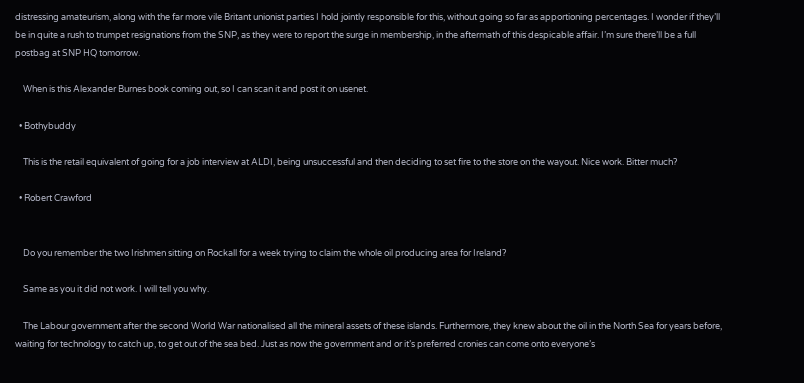distressing amateurism, along with the far more vile Britant unionist parties I hold jointly responsible for this, without going so far as apportioning percentages. I wonder if they’ll be in quite a rush to trumpet resignations from the SNP, as they were to report the surge in membership, in the aftermath of this despicable affair. I’m sure there’ll be a full postbag at SNP HQ tomorrow.

    When is this Alexander Burnes book coming out, so I can scan it and post it on usenet.

  • Bothybuddy

    This is the retail equivalent of going for a job interview at ALDI, being unsuccessful and then deciding to set fire to the store on the wayout. Nice work. Bitter much?

  • Robert Crawford


    Do you remember the two Irishmen sitting on Rockall for a week trying to claim the whole oil producing area for Ireland?

    Same as you it did not work. I will tell you why.

    The Labour government after the second World War nationalised all the mineral assets of these islands. Furthermore, they knew about the oil in the North Sea for years before, waiting for technology to catch up, to get out of the sea bed. Just as now the government and or it’s preferred cronies can come onto everyone’s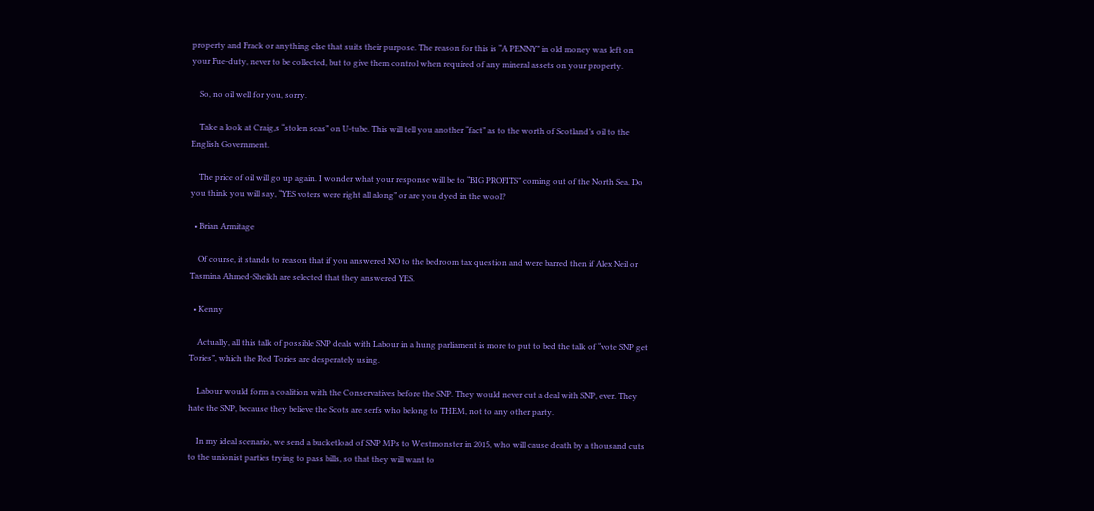property and Frack or anything else that suits their purpose. The reason for this is “A PENNY” in old money was left on your Fue-duty, never to be collected, but to give them control when required of any mineral assets on your property.

    So, no oil well for you, sorry.

    Take a look at Craig,s “stolen seas” on U-tube. This will tell you another “fact” as to the worth of Scotland’s oil to the English Government.

    The price of oil will go up again. I wonder what your response will be to “BIG PROFITS” coming out of the North Sea. Do you think you will say, “YES voters were right all along” or are you dyed in the wool?

  • Brian Armitage

    Of course, it stands to reason that if you answered NO to the bedroom tax question and were barred then if Alex Neil or Tasmina Ahmed-Sheikh are selected that they answered YES.

  • Kenny

    Actually, all this talk of possible SNP deals with Labour in a hung parliament is more to put to bed the talk of “vote SNP get Tories”, which the Red Tories are desperately using.

    Labour would form a coalition with the Conservatives before the SNP. They would never cut a deal with SNP, ever. They hate the SNP, because they believe the Scots are serfs who belong to THEM, not to any other party.

    In my ideal scenario, we send a bucketload of SNP MPs to Westmonster in 2015, who will cause death by a thousand cuts to the unionist parties trying to pass bills, so that they will want to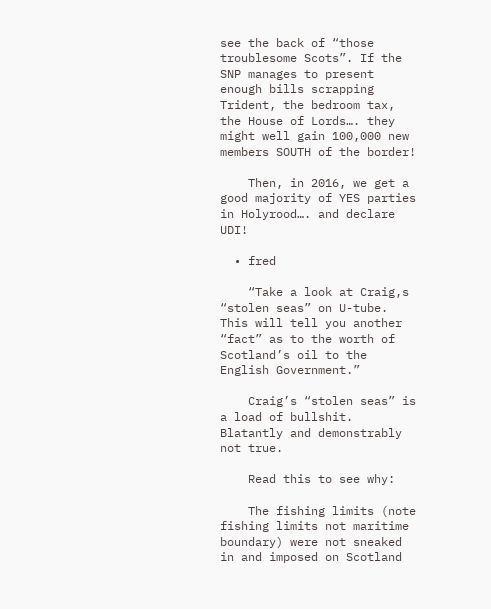see the back of “those troublesome Scots”. If the SNP manages to present enough bills scrapping Trident, the bedroom tax, the House of Lords…. they might well gain 100,000 new members SOUTH of the border!

    Then, in 2016, we get a good majority of YES parties in Holyrood…. and declare UDI!

  • fred

    “Take a look at Craig,s “stolen seas” on U-tube. This will tell you another “fact” as to the worth of Scotland’s oil to the English Government.”

    Craig’s “stolen seas” is a load of bullshit. Blatantly and demonstrably not true.

    Read this to see why:

    The fishing limits (note fishing limits not maritime boundary) were not sneaked in and imposed on Scotland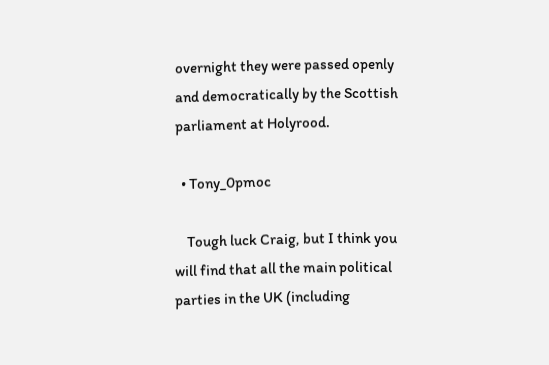overnight they were passed openly and democratically by the Scottish parliament at Holyrood.

  • Tony_0pmoc

    Tough luck Craig, but I think you will find that all the main political parties in the UK (including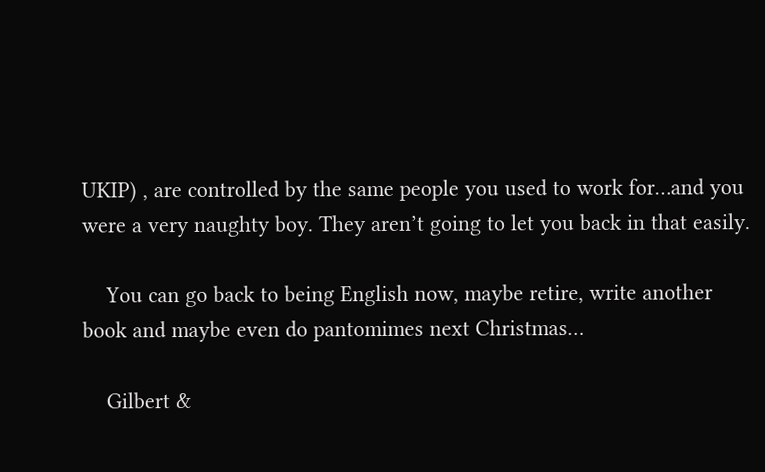UKIP) , are controlled by the same people you used to work for…and you were a very naughty boy. They aren’t going to let you back in that easily.

    You can go back to being English now, maybe retire, write another book and maybe even do pantomimes next Christmas…

    Gilbert &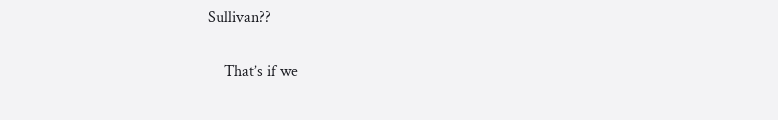Sullivan??

    That’s if we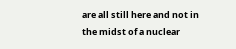are all still here and not in the midst of a nuclear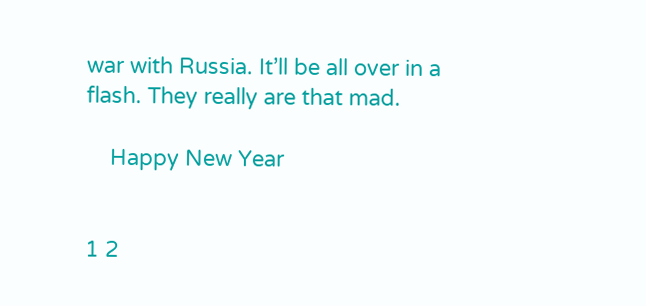war with Russia. It’ll be all over in a flash. They really are that mad.

    Happy New Year


1 2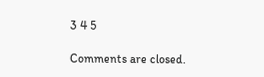3 4 5

Comments are closed.